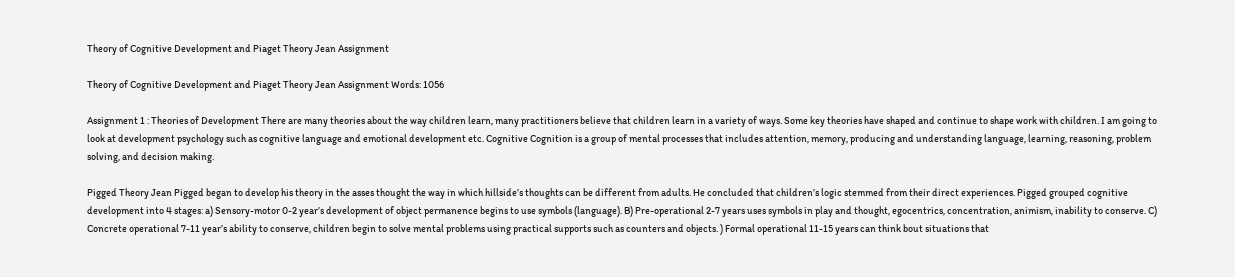Theory of Cognitive Development and Piaget Theory Jean Assignment

Theory of Cognitive Development and Piaget Theory Jean Assignment Words: 1056

Assignment 1 : Theories of Development There are many theories about the way children learn, many practitioners believe that children learn in a variety of ways. Some key theories have shaped and continue to shape work with children. I am going to look at development psychology such as cognitive language and emotional development etc. Cognitive Cognition is a group of mental processes that includes attention, memory, producing and understanding language, learning, reasoning, problem solving, and decision making.

Pigged Theory Jean Pigged began to develop his theory in the asses thought the way in which hillside’s thoughts can be different from adults. He concluded that children’s logic stemmed from their direct experiences. Pigged grouped cognitive development into 4 stages: a) Sensory-motor 0-2 year’s development of object permanence begins to use symbols (language). B) Pre-operational 2-7 years uses symbols in play and thought, egocentrics, concentration, animism, inability to conserve. C) Concrete operational 7-11 year’s ability to conserve, children begin to solve mental problems using practical supports such as counters and objects. ) Formal operational 11-15 years can think bout situations that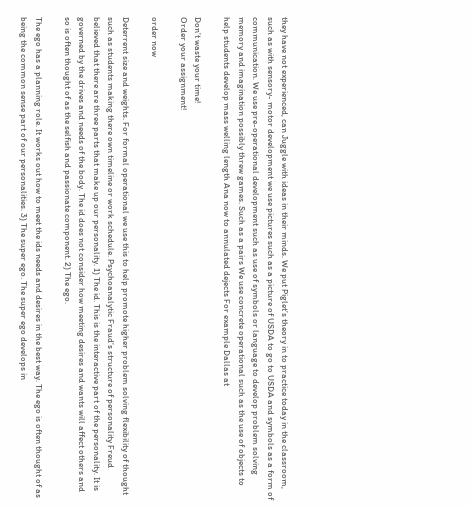they have not experienced, can Juggle with ideas in their minds. We put Piglet’s theory in to practice today in the classroom, such as with sensory- motor development we use pictures such as a picture of USDA to go to USDA and symbols as a form of communication. We use pre-operational development such as use of symbols or language to develop problem solving memory and imagination possibly threw games. Such as a pairs We use concrete operational such as the use of objects to help students develop mass welling length Ana now to annulated dejects For example Dallas at

Don’t waste your time!
Order your assignment!

order now

Deterrent size and weights. For formal operational we use this to help promote higher problem solving flexibility of thought such as students making there own timeline or work schedule. Psychoanalytic Fraud’s structure of personality Freud believed that there are three parts that make up our personality. 1) The id. This is the interactive part of the personality. It is governed by the drives and needs of the body. The id does not consider how meeting desires and wants will affect others and so is often thought of as the selfish and passionate component. 2) The ego.

The ego has a planning role. It works out how to meet the ids needs and desires in the best way. The ego is often thought of as being the common sense part of our personalities. 3) The super ego. The super ego develops in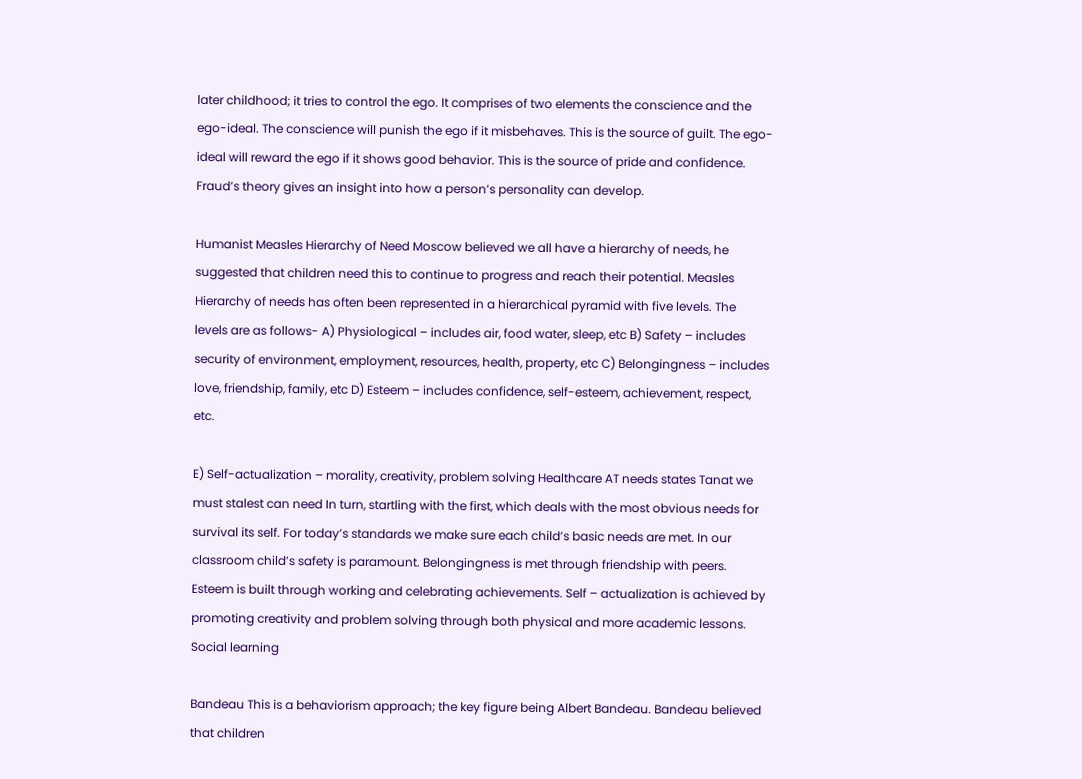later childhood; it tries to control the ego. It comprises of two elements the conscience and the ego-ideal. The conscience will punish the ego if it misbehaves. This is the source of guilt. The ego-ideal will reward the ego if it shows good behavior. This is the source of pride and confidence. Fraud’s theory gives an insight into how a person’s personality can develop.

Humanist Measles Hierarchy of Need Moscow believed we all have a hierarchy of needs, he suggested that children need this to continue to progress and reach their potential. Measles Hierarchy of needs has often been represented in a hierarchical pyramid with five levels. The levels are as follows- A) Physiological – includes air, food water, sleep, etc B) Safety – includes security of environment, employment, resources, health, property, etc C) Belongingness – includes love, friendship, family, etc D) Esteem – includes confidence, self-esteem, achievement, respect, etc.

E) Self-actualization – morality, creativity, problem solving Healthcare AT needs states Tanat we must stalest can need In turn, startling with the first, which deals with the most obvious needs for survival its self. For today’s standards we make sure each child’s basic needs are met. In our classroom child’s safety is paramount. Belongingness is met through friendship with peers. Esteem is built through working and celebrating achievements. Self – actualization is achieved by promoting creativity and problem solving through both physical and more academic lessons. Social learning

Bandeau This is a behaviorism approach; the key figure being Albert Bandeau. Bandeau believed that children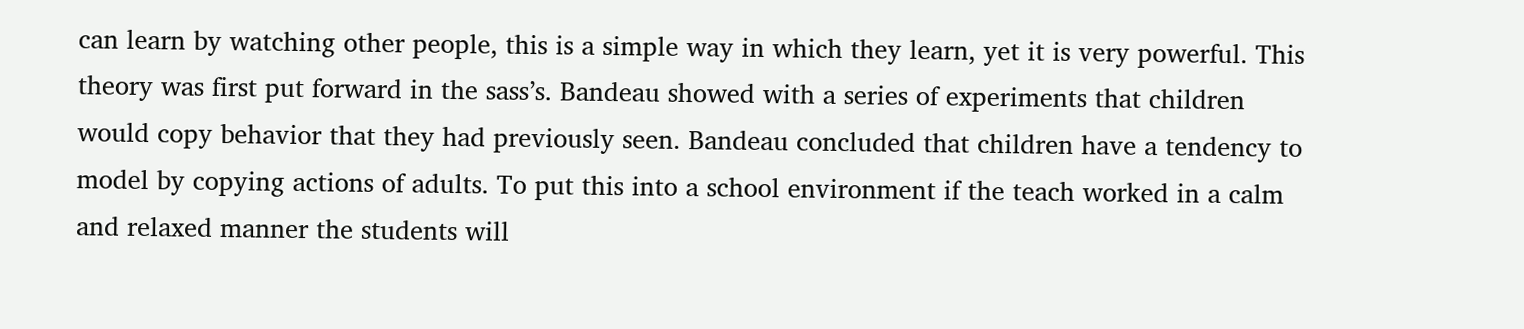can learn by watching other people, this is a simple way in which they learn, yet it is very powerful. This theory was first put forward in the sass’s. Bandeau showed with a series of experiments that children would copy behavior that they had previously seen. Bandeau concluded that children have a tendency to model by copying actions of adults. To put this into a school environment if the teach worked in a calm and relaxed manner the students will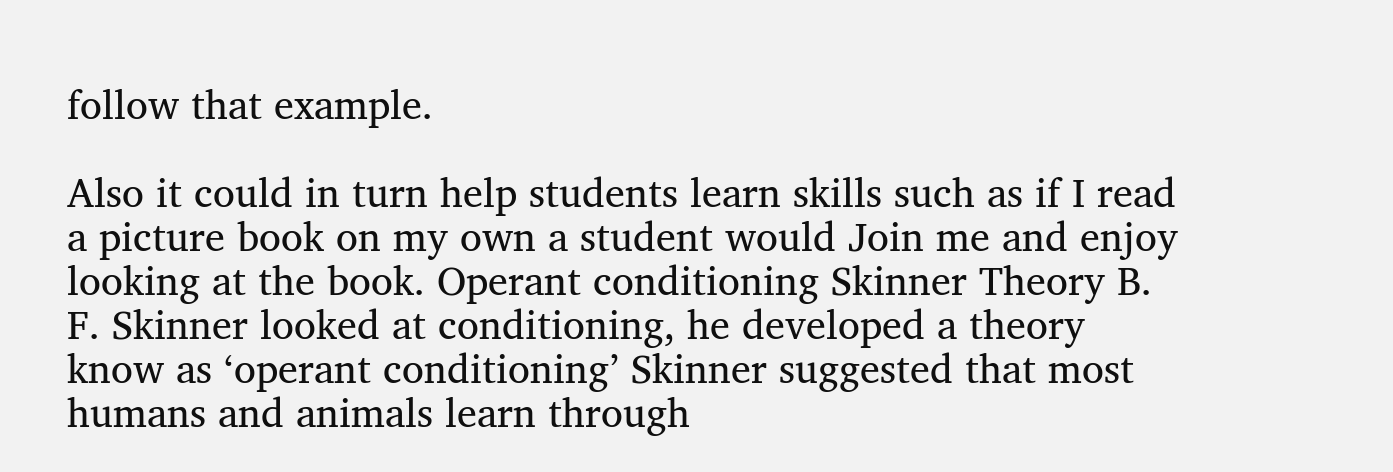follow that example.

Also it could in turn help students learn skills such as if I read a picture book on my own a student would Join me and enjoy looking at the book. Operant conditioning Skinner Theory B. F. Skinner looked at conditioning, he developed a theory know as ‘operant conditioning’ Skinner suggested that most humans and animals learn through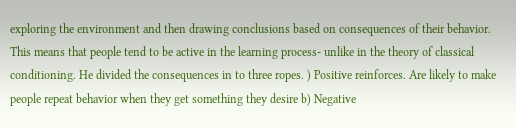exploring the environment and then drawing conclusions based on consequences of their behavior. This means that people tend to be active in the learning process- unlike in the theory of classical conditioning. He divided the consequences in to three ropes. ) Positive reinforces. Are likely to make people repeat behavior when they get something they desire b) Negative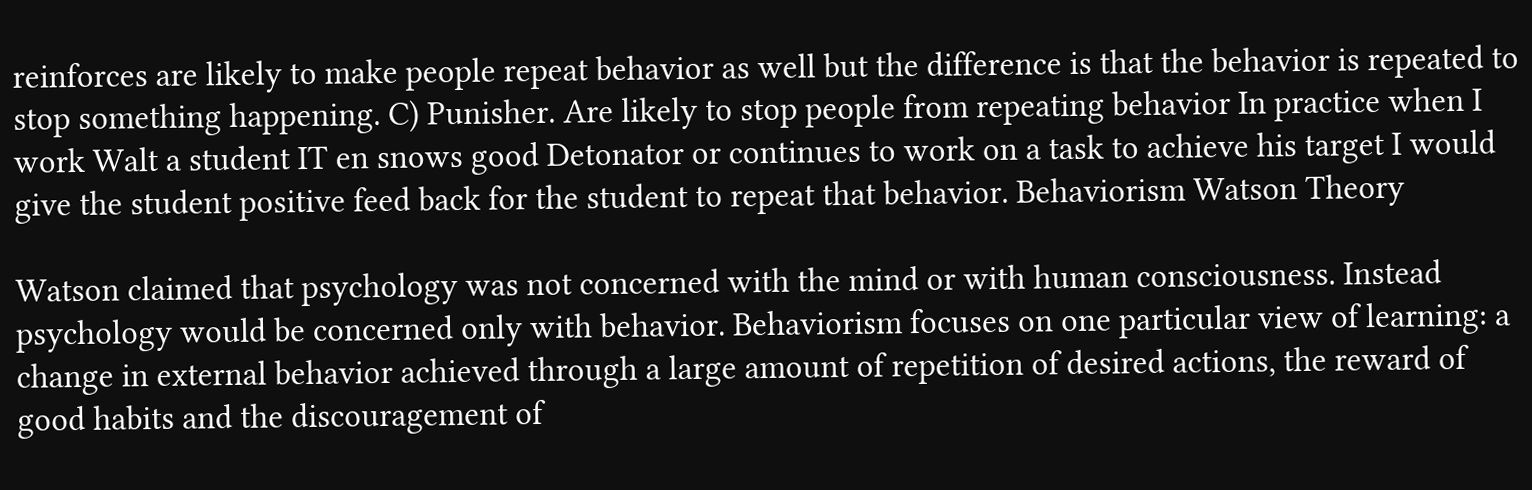reinforces are likely to make people repeat behavior as well but the difference is that the behavior is repeated to stop something happening. C) Punisher. Are likely to stop people from repeating behavior In practice when I work Walt a student IT en snows good Detonator or continues to work on a task to achieve his target I would give the student positive feed back for the student to repeat that behavior. Behaviorism Watson Theory

Watson claimed that psychology was not concerned with the mind or with human consciousness. Instead psychology would be concerned only with behavior. Behaviorism focuses on one particular view of learning: a change in external behavior achieved through a large amount of repetition of desired actions, the reward of good habits and the discouragement of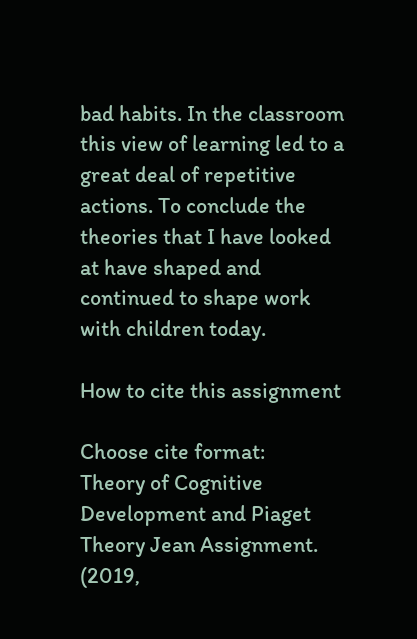bad habits. In the classroom this view of learning led to a great deal of repetitive actions. To conclude the theories that I have looked at have shaped and continued to shape work with children today.

How to cite this assignment

Choose cite format:
Theory of Cognitive Development and Piaget Theory Jean Assignment. (2019,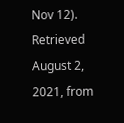Nov 12). Retrieved August 2, 2021, from